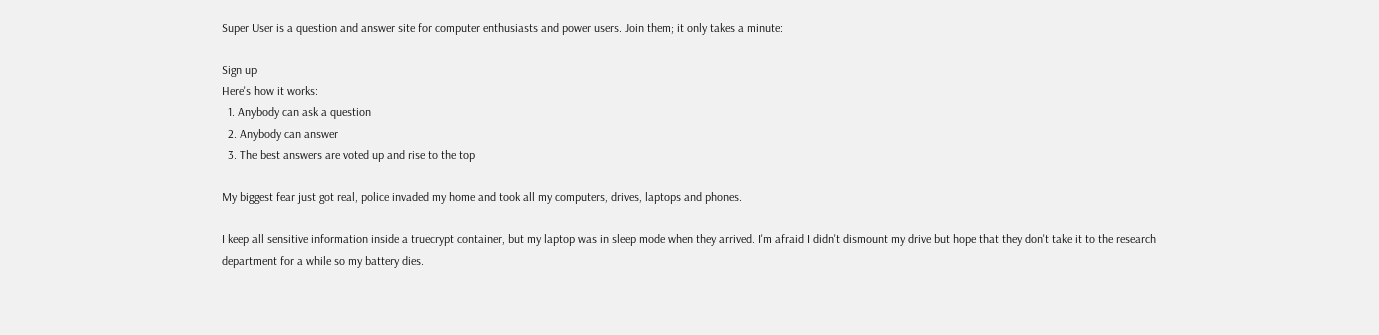Super User is a question and answer site for computer enthusiasts and power users. Join them; it only takes a minute:

Sign up
Here's how it works:
  1. Anybody can ask a question
  2. Anybody can answer
  3. The best answers are voted up and rise to the top

My biggest fear just got real, police invaded my home and took all my computers, drives, laptops and phones.

I keep all sensitive information inside a truecrypt container, but my laptop was in sleep mode when they arrived. I'm afraid I didn't dismount my drive but hope that they don't take it to the research department for a while so my battery dies.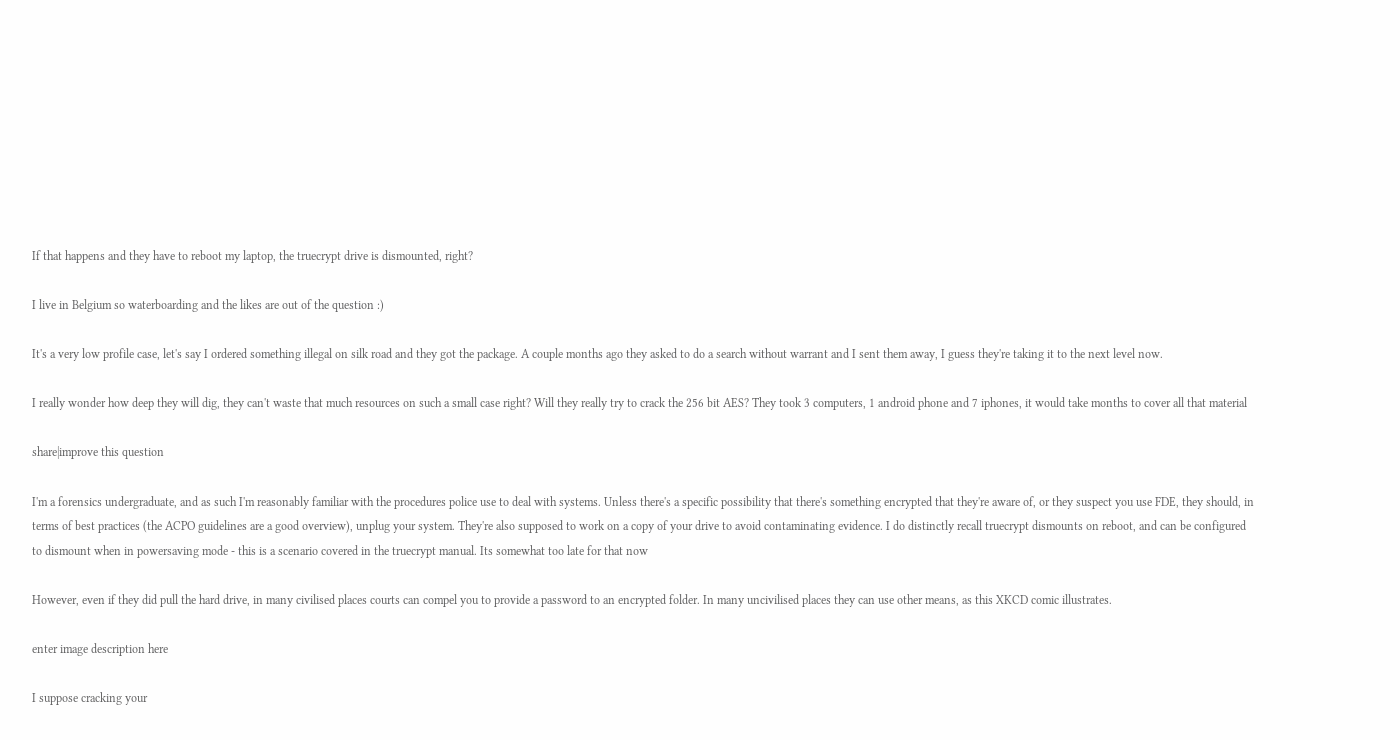If that happens and they have to reboot my laptop, the truecrypt drive is dismounted, right?

I live in Belgium so waterboarding and the likes are out of the question :)

It's a very low profile case, let's say I ordered something illegal on silk road and they got the package. A couple months ago they asked to do a search without warrant and I sent them away, I guess they're taking it to the next level now.

I really wonder how deep they will dig, they can't waste that much resources on such a small case right? Will they really try to crack the 256 bit AES? They took 3 computers, 1 android phone and 7 iphones, it would take months to cover all that material

share|improve this question

I'm a forensics undergraduate, and as such I'm reasonably familiar with the procedures police use to deal with systems. Unless there's a specific possibility that there's something encrypted that they're aware of, or they suspect you use FDE, they should, in terms of best practices (the ACPO guidelines are a good overview), unplug your system. They're also supposed to work on a copy of your drive to avoid contaminating evidence. I do distinctly recall truecrypt dismounts on reboot, and can be configured to dismount when in powersaving mode - this is a scenario covered in the truecrypt manual. Its somewhat too late for that now

However, even if they did pull the hard drive, in many civilised places courts can compel you to provide a password to an encrypted folder. In many uncivilised places they can use other means, as this XKCD comic illustrates.

enter image description here

I suppose cracking your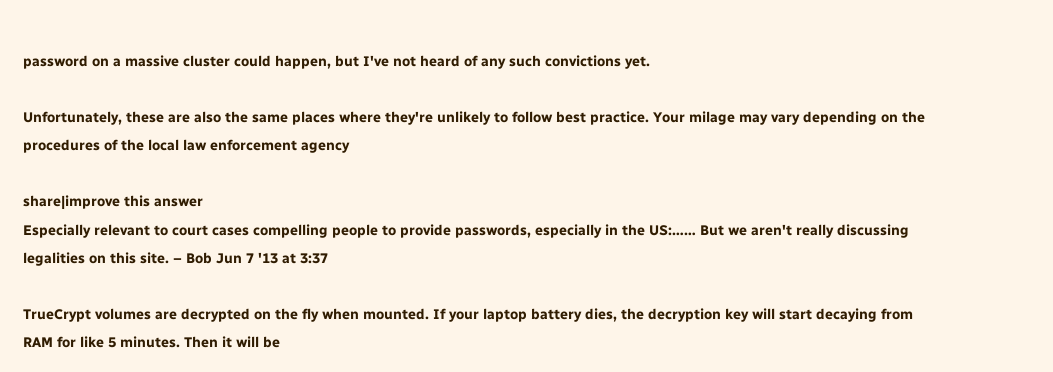password on a massive cluster could happen, but I've not heard of any such convictions yet.

Unfortunately, these are also the same places where they're unlikely to follow best practice. Your milage may vary depending on the procedures of the local law enforcement agency

share|improve this answer
Especially relevant to court cases compelling people to provide passwords, especially in the US:…… But we aren't really discussing legalities on this site. – Bob Jun 7 '13 at 3:37

TrueCrypt volumes are decrypted on the fly when mounted. If your laptop battery dies, the decryption key will start decaying from RAM for like 5 minutes. Then it will be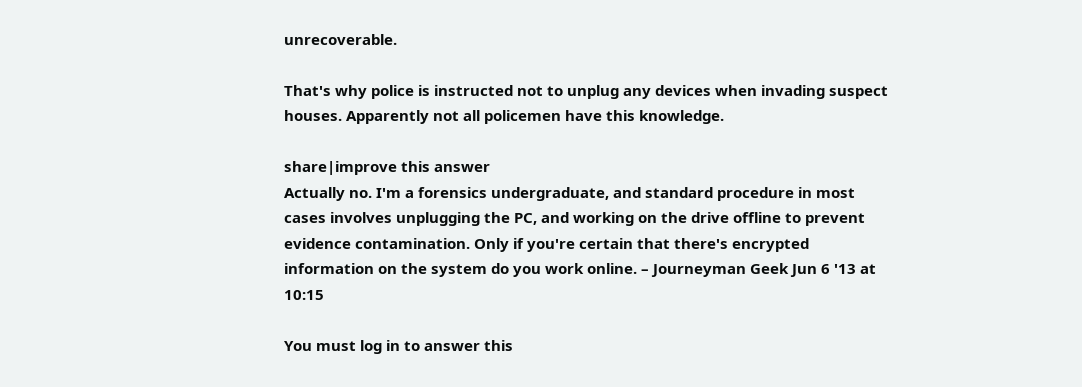unrecoverable.

That's why police is instructed not to unplug any devices when invading suspect houses. Apparently not all policemen have this knowledge.

share|improve this answer
Actually no. I'm a forensics undergraduate, and standard procedure in most cases involves unplugging the PC, and working on the drive offline to prevent evidence contamination. Only if you're certain that there's encrypted information on the system do you work online. – Journeyman Geek Jun 6 '13 at 10:15

You must log in to answer this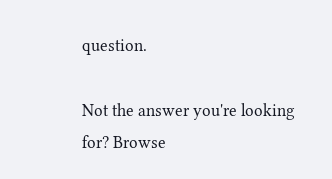question.

Not the answer you're looking for? Browse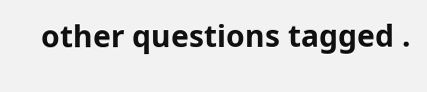other questions tagged .